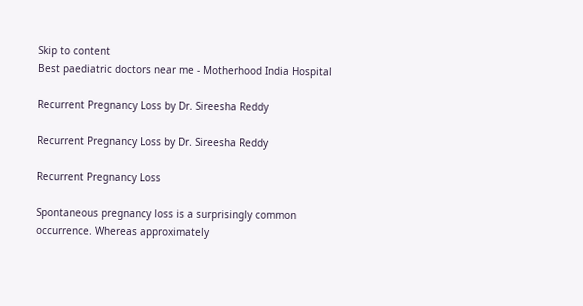Skip to content
Best paediatric doctors near me - Motherhood India Hospital

Recurrent Pregnancy Loss by Dr. Sireesha Reddy

Recurrent Pregnancy Loss by Dr. Sireesha Reddy

Recurrent Pregnancy Loss

Spontaneous pregnancy loss is a surprisingly common occurrence. Whereas approximately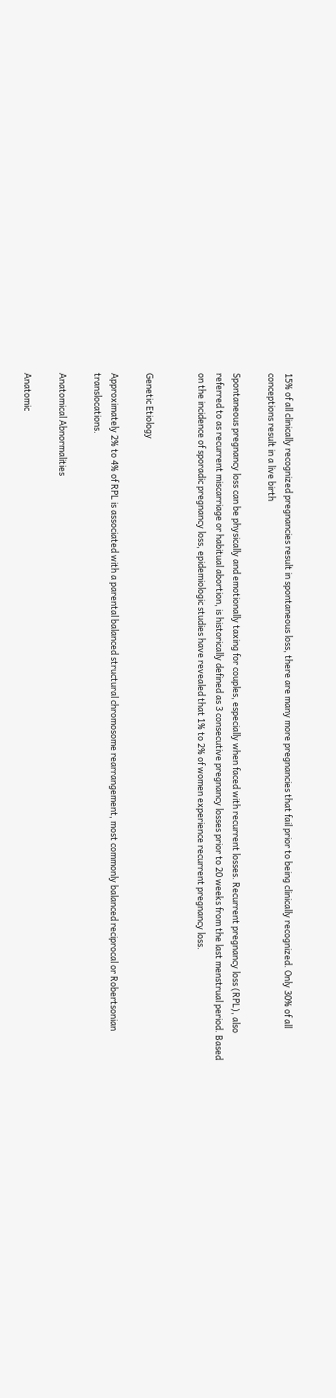15% of all clinically recognized pregnancies result in spontaneous loss, there are many more pregnancies that fail prior to being clinically recognized. Only 30% of all conceptions result in a live birth

Spontaneous pregnancy loss can be physically and emotionally taxing for couples, especially when faced with recurrent losses. Recurrent pregnancy loss (RPL), also referred to as recurrent miscarriage or habitual abortion, is historically defined as 3 consecutive pregnancy losses prior to 20 weeks from the last menstrual period. Based on the incidence of sporadic pregnancy loss, epidemiologic studies have revealed that 1% to 2% of women experience recurrent pregnancy loss.


Genetic Etiology

Approximately 2% to 4% of RPL is associated with a parental balanced structural chromosome rearrangement, most commonly balanced reciprocal or Robertsonian translocations.

Anatomical Abnormalities

Anatomic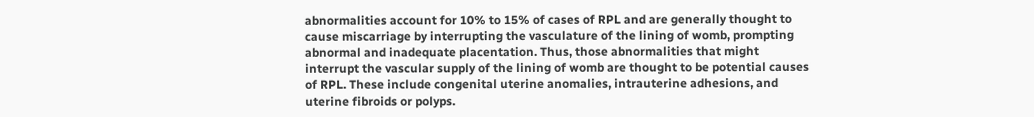abnormalities account for 10% to 15% of cases of RPL and are generally thought to cause miscarriage by interrupting the vasculature of the lining of womb, prompting abnormal and inadequate placentation. Thus, those abnormalities that might interrupt the vascular supply of the lining of womb are thought to be potential causes of RPL. These include congenital uterine anomalies, intrauterine adhesions, and uterine fibroids or polyps.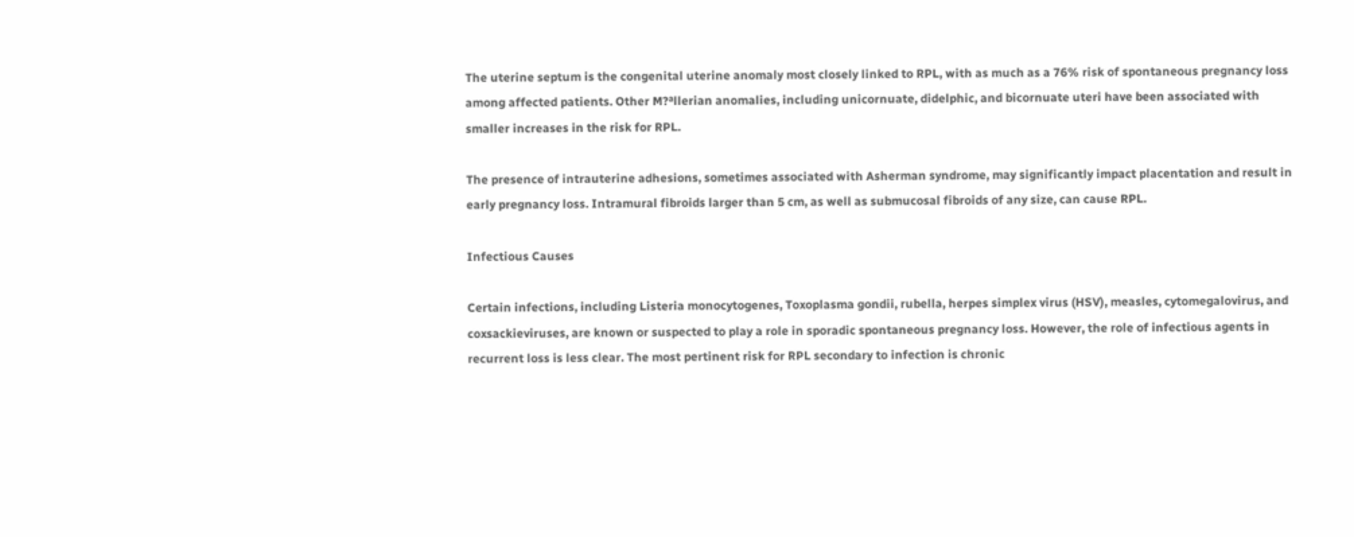The uterine septum is the congenital uterine anomaly most closely linked to RPL, with as much as a 76% risk of spontaneous pregnancy loss among affected patients. Other M?ªllerian anomalies, including unicornuate, didelphic, and bicornuate uteri have been associated with smaller increases in the risk for RPL.

The presence of intrauterine adhesions, sometimes associated with Asherman syndrome, may significantly impact placentation and result in early pregnancy loss. Intramural fibroids larger than 5 cm, as well as submucosal fibroids of any size, can cause RPL.

Infectious Causes

Certain infections, including Listeria monocytogenes, Toxoplasma gondii, rubella, herpes simplex virus (HSV), measles, cytomegalovirus, and coxsackieviruses, are known or suspected to play a role in sporadic spontaneous pregnancy loss. However, the role of infectious agents in recurrent loss is less clear. The most pertinent risk for RPL secondary to infection is chronic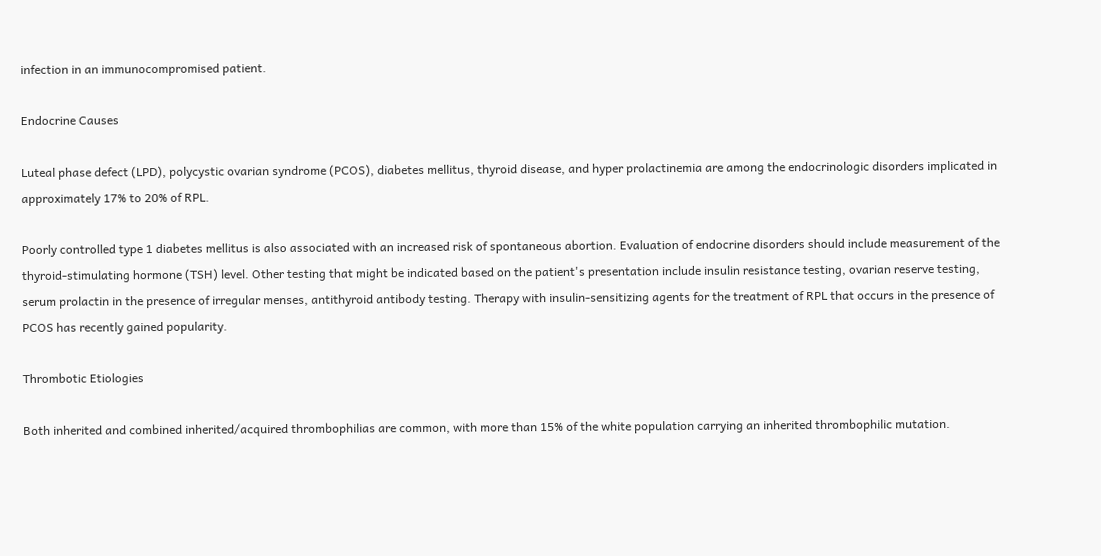infection in an immunocompromised patient.

Endocrine Causes

Luteal phase defect (LPD), polycystic ovarian syndrome (PCOS), diabetes mellitus, thyroid disease, and hyper prolactinemia are among the endocrinologic disorders implicated in approximately 17% to 20% of RPL.

Poorly controlled type 1 diabetes mellitus is also associated with an increased risk of spontaneous abortion. Evaluation of endocrine disorders should include measurement of the thyroid-stimulating hormone (TSH) level. Other testing that might be indicated based on the patient's presentation include insulin resistance testing, ovarian reserve testing, serum prolactin in the presence of irregular menses, antithyroid antibody testing. Therapy with insulin-sensitizing agents for the treatment of RPL that occurs in the presence of PCOS has recently gained popularity.

Thrombotic Etiologies

Both inherited and combined inherited/acquired thrombophilias are common, with more than 15% of the white population carrying an inherited thrombophilic mutation.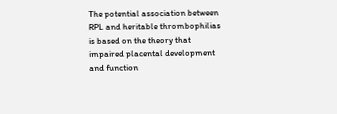The potential association between RPL and heritable thrombophilias is based on the theory that impaired placental development and function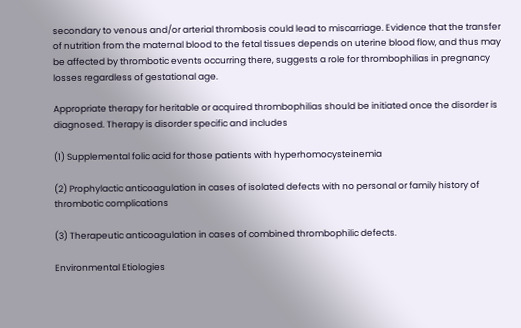secondary to venous and/or arterial thrombosis could lead to miscarriage. Evidence that the transfer of nutrition from the maternal blood to the fetal tissues depends on uterine blood flow, and thus may be affected by thrombotic events occurring there, suggests a role for thrombophilias in pregnancy losses regardless of gestational age.

Appropriate therapy for heritable or acquired thrombophilias should be initiated once the disorder is diagnosed. Therapy is disorder specific and includes

(1) Supplemental folic acid for those patients with hyperhomocysteinemia

(2) Prophylactic anticoagulation in cases of isolated defects with no personal or family history of thrombotic complications

(3) Therapeutic anticoagulation in cases of combined thrombophilic defects.

Environmental Etiologies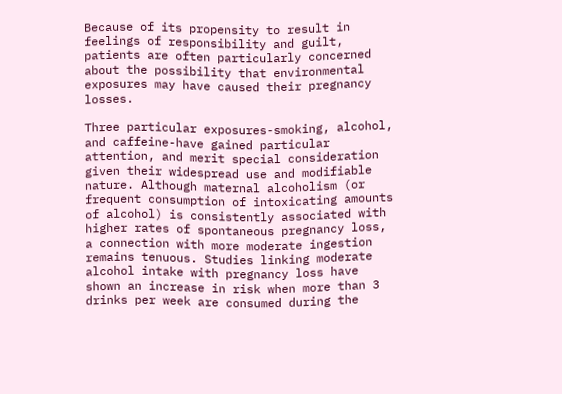Because of its propensity to result in feelings of responsibility and guilt, patients are often particularly concerned about the possibility that environmental exposures may have caused their pregnancy losses.

Three particular exposures-smoking, alcohol, and caffeine-have gained particular attention, and merit special consideration given their widespread use and modifiable nature. Although maternal alcoholism (or frequent consumption of intoxicating amounts of alcohol) is consistently associated with higher rates of spontaneous pregnancy loss, a connection with more moderate ingestion remains tenuous. Studies linking moderate alcohol intake with pregnancy loss have shown an increase in risk when more than 3 drinks per week are consumed during the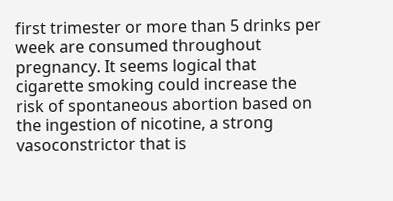first trimester or more than 5 drinks per week are consumed throughout pregnancy. It seems logical that cigarette smoking could increase the risk of spontaneous abortion based on the ingestion of nicotine, a strong vasoconstrictor that is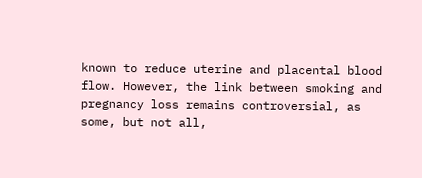known to reduce uterine and placental blood flow. However, the link between smoking and pregnancy loss remains controversial, as some, but not all,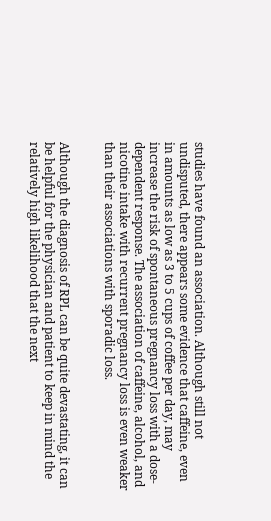studies have found an association. Although still not undisputed, there appears some evidence that caffeine, even in amounts as low as 3 to 5 cups of coffee per day, may increase the risk of spontaneous pregnancy loss with a dose-dependent response. The association of caffeine, alcohol, and nicotine intake with recurrent pregnancy loss is even weaker than their associations with sporadic loss.


Although the diagnosis of RPL can be quite devastating, it can be helpful for the physician and patient to keep in mind the relatively high likelihood that the next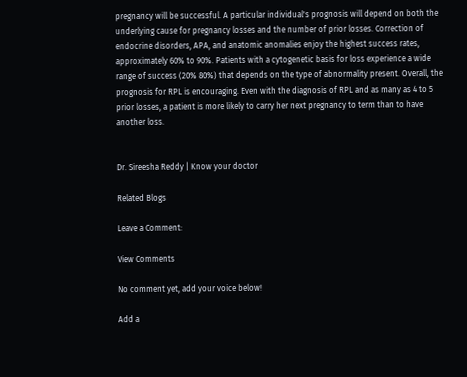pregnancy will be successful. A particular individual's prognosis will depend on both the underlying cause for pregnancy losses and the number of prior losses. Correction of endocrine disorders, APA, and anatomic anomalies enjoy the highest success rates, approximately 60% to 90%. Patients with a cytogenetic basis for loss experience a wide range of success (20% 80%) that depends on the type of abnormality present. Overall, the prognosis for RPL is encouraging. Even with the diagnosis of RPL and as many as 4 to 5 prior losses, a patient is more likely to carry her next pregnancy to term than to have another loss.


Dr. Sireesha Reddy | Know your doctor

Related Blogs

Leave a Comment:

View Comments

No comment yet, add your voice below!

Add a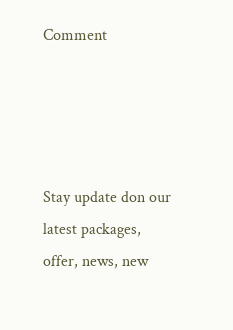Comment




Stay update don our latest packages, offer, news, new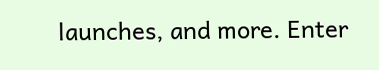launches, and more. Enter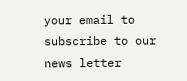your email to subscribe to our news letter